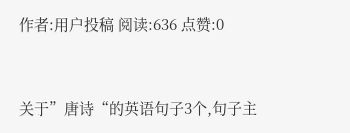作者:用户投稿 阅读:636 点赞:0


关于”唐诗“的英语句子3个,句子主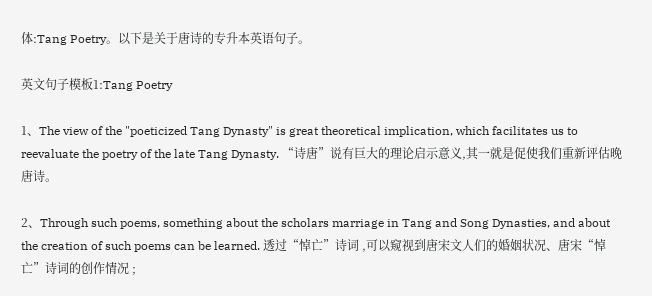体:Tang Poetry。以下是关于唐诗的专升本英语句子。

英文句子模板1:Tang Poetry

1、The view of the "poeticized Tang Dynasty" is great theoretical implication, which facilitates us to reevaluate the poetry of the late Tang Dynasty. “诗唐”说有巨大的理论启示意义,其一就是促使我们重新评估晚唐诗。

2、Through such poems, something about the scholars marriage in Tang and Song Dynasties, and about the creation of such poems can be learned. 透过“悼亡”诗词 ,可以窥视到唐宋文人们的婚姻状况、唐宋“悼亡”诗词的创作情况 ;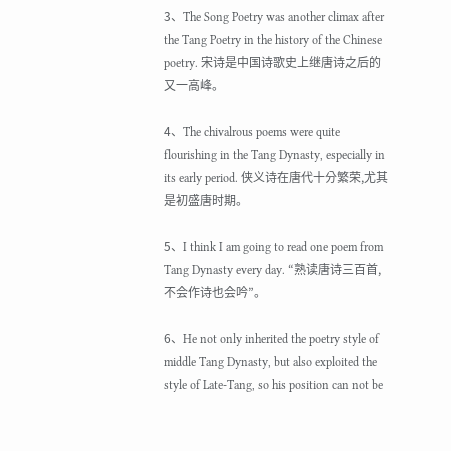3、The Song Poetry was another climax after the Tang Poetry in the history of the Chinese poetry. 宋诗是中国诗歌史上继唐诗之后的又一高峰。

4、The chivalrous poems were quite flourishing in the Tang Dynasty, especially in its early period. 侠义诗在唐代十分繁荣,尤其是初盛唐时期。

5、I think I am going to read one poem from Tang Dynasty every day. “熟读唐诗三百首,不会作诗也会吟”。

6、He not only inherited the poetry style of middle Tang Dynasty, but also exploited the style of Late-Tang, so his position can not be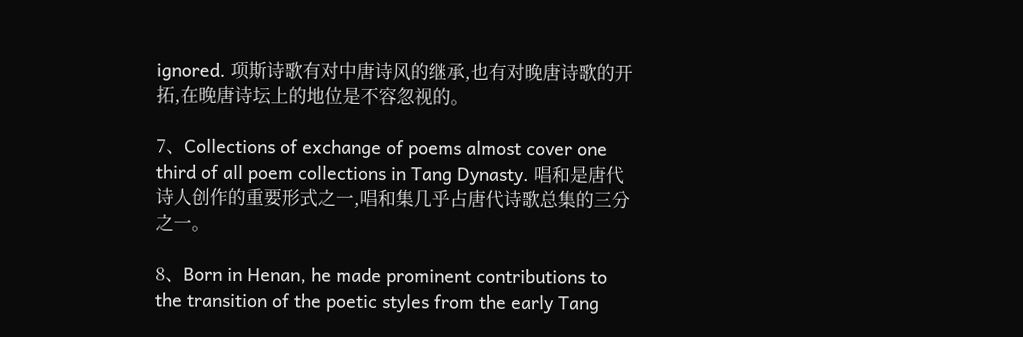ignored. 项斯诗歌有对中唐诗风的继承,也有对晚唐诗歌的开拓,在晚唐诗坛上的地位是不容忽视的。

7、Collections of exchange of poems almost cover one third of all poem collections in Tang Dynasty. 唱和是唐代诗人创作的重要形式之一,唱和集几乎占唐代诗歌总集的三分之一。

8、Born in Henan, he made prominent contributions to the transition of the poetic styles from the early Tang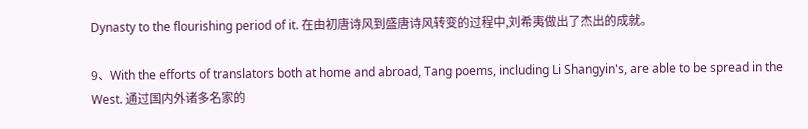Dynasty to the flourishing period of it. 在由初唐诗风到盛唐诗风转变的过程中,刘希夷做出了杰出的成就。

9、With the efforts of translators both at home and abroad, Tang poems, including Li Shangyin's, are able to be spread in the West. 通过国内外诸多名家的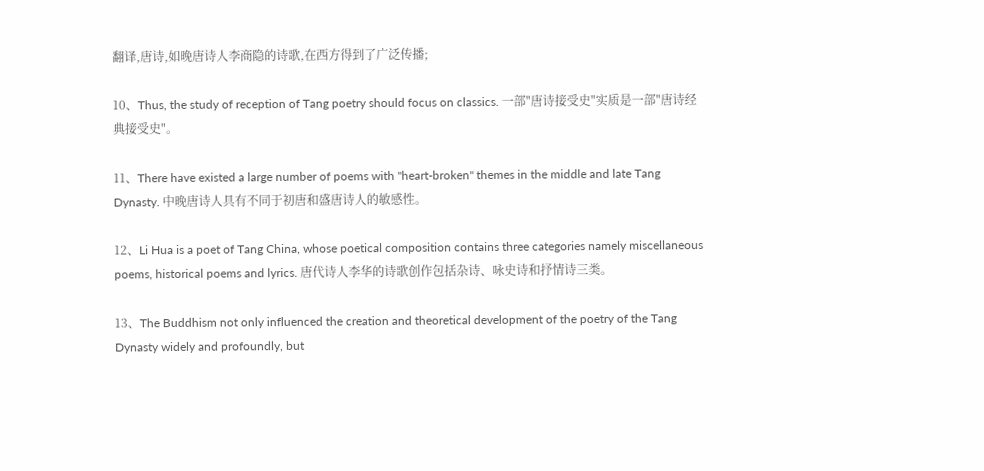翻译,唐诗,如晚唐诗人李商隐的诗歌,在西方得到了广泛传播;

10、Thus, the study of reception of Tang poetry should focus on classics. 一部"唐诗接受史"实质是一部"唐诗经典接受史"。

11、There have existed a large number of poems with "heart-broken" themes in the middle and late Tang Dynasty. 中晚唐诗人具有不同于初唐和盛唐诗人的敏感性。

12、Li Hua is a poet of Tang China, whose poetical composition contains three categories namely miscellaneous poems, historical poems and lyrics. 唐代诗人李华的诗歌创作包括杂诗、咏史诗和抒情诗三类。

13、The Buddhism not only influenced the creation and theoretical development of the poetry of the Tang Dynasty widely and profoundly, but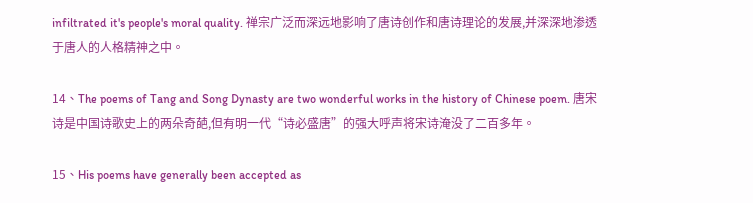infiltrated it's people's moral quality. 禅宗广泛而深远地影响了唐诗创作和唐诗理论的发展,并深深地渗透于唐人的人格精神之中。

14、The poems of Tang and Song Dynasty are two wonderful works in the history of Chinese poem. 唐宋诗是中国诗歌史上的两朵奇葩,但有明一代“诗必盛唐”的强大呼声将宋诗淹没了二百多年。

15、His poems have generally been accepted as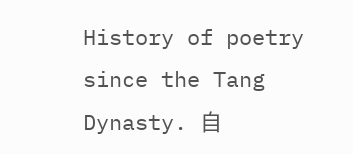History of poetry since the Tang Dynasty. 自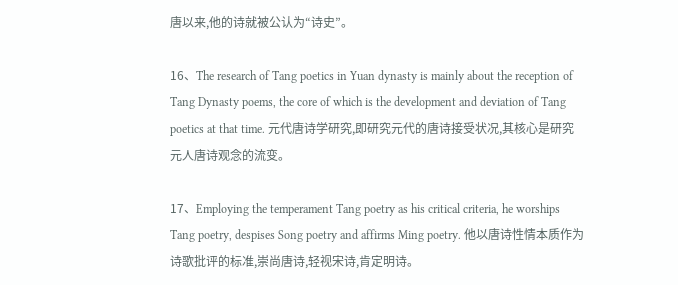唐以来,他的诗就被公认为“诗史”。

16、The research of Tang poetics in Yuan dynasty is mainly about the reception of Tang Dynasty poems, the core of which is the development and deviation of Tang poetics at that time. 元代唐诗学研究,即研究元代的唐诗接受状况,其核心是研究元人唐诗观念的流变。

17、Employing the temperament Tang poetry as his critical criteria, he worships Tang poetry, despises Song poetry and affirms Ming poetry. 他以唐诗性情本质作为诗歌批评的标准,崇尚唐诗,轻视宋诗,肯定明诗。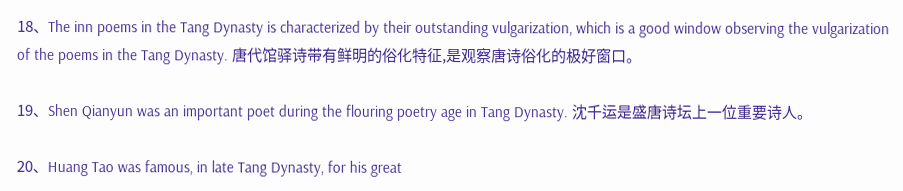18、The inn poems in the Tang Dynasty is characterized by their outstanding vulgarization, which is a good window observing the vulgarization of the poems in the Tang Dynasty. 唐代馆驿诗带有鲜明的俗化特征,是观察唐诗俗化的极好窗口。

19、Shen Qianyun was an important poet during the flouring poetry age in Tang Dynasty. 沈千运是盛唐诗坛上一位重要诗人。

20、Huang Tao was famous, in late Tang Dynasty, for his great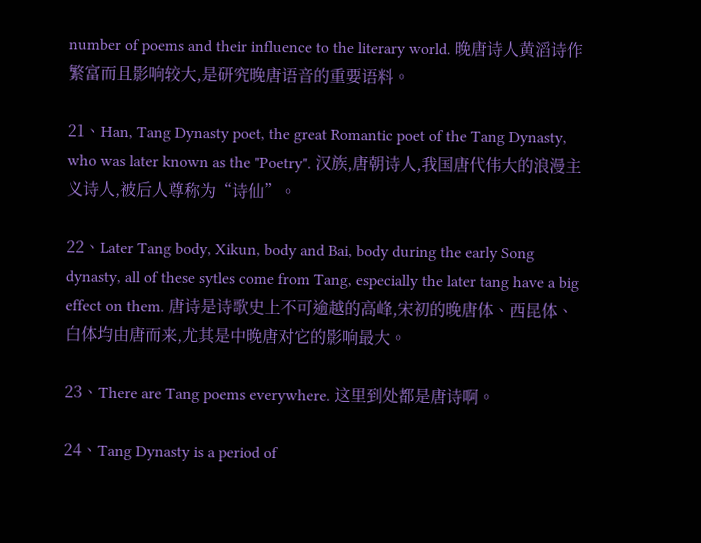number of poems and their influence to the literary world. 晚唐诗人黄滔诗作繁富而且影响较大,是研究晚唐语音的重要语料。

21、Han, Tang Dynasty poet, the great Romantic poet of the Tang Dynasty, who was later known as the "Poetry". 汉族,唐朝诗人,我国唐代伟大的浪漫主义诗人,被后人尊称为“诗仙”。

22、Later Tang body, Xikun, body and Bai, body during the early Song dynasty, all of these sytles come from Tang, especially the later tang have a big effect on them. 唐诗是诗歌史上不可逾越的高峰,宋初的晚唐体、西昆体、白体均由唐而来,尤其是中晚唐对它的影响最大。

23、There are Tang poems everywhere. 这里到处都是唐诗啊。

24、Tang Dynasty is a period of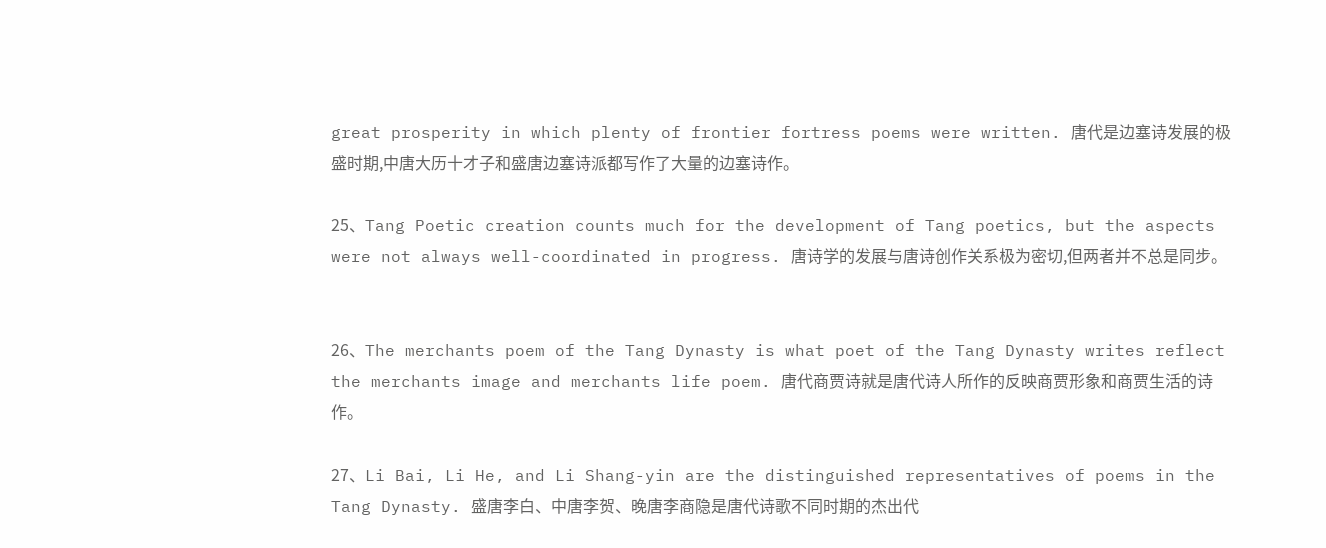great prosperity in which plenty of frontier fortress poems were written. 唐代是边塞诗发展的极盛时期,中唐大历十才子和盛唐边塞诗派都写作了大量的边塞诗作。

25、Tang Poetic creation counts much for the development of Tang poetics, but the aspects were not always well-coordinated in progress. 唐诗学的发展与唐诗创作关系极为密切,但两者并不总是同步。


26、The merchants poem of the Tang Dynasty is what poet of the Tang Dynasty writes reflect the merchants image and merchants life poem. 唐代商贾诗就是唐代诗人所作的反映商贾形象和商贾生活的诗作。

27、Li Bai, Li He, and Li Shang-yin are the distinguished representatives of poems in the Tang Dynasty. 盛唐李白、中唐李贺、晚唐李商隐是唐代诗歌不同时期的杰出代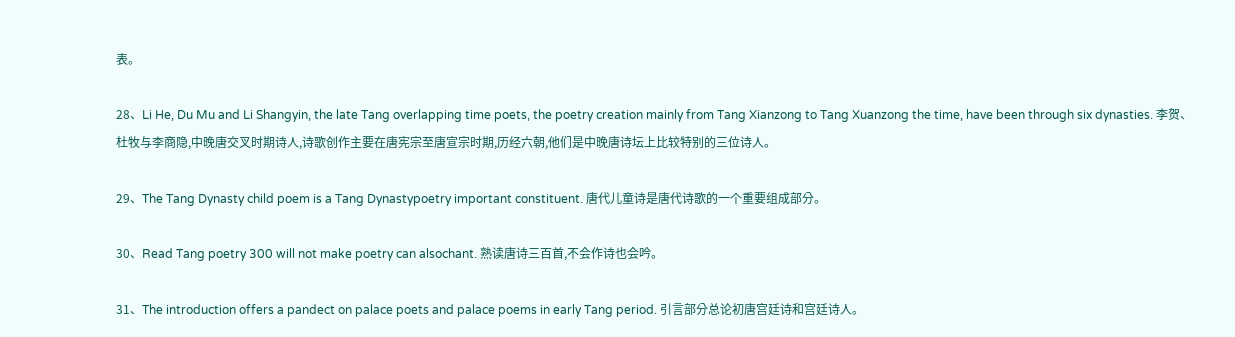表。

28、Li He, Du Mu and Li Shangyin, the late Tang overlapping time poets, the poetry creation mainly from Tang Xianzong to Tang Xuanzong the time, have been through six dynasties. 李贺、杜牧与李商隐,中晚唐交叉时期诗人,诗歌创作主要在唐宪宗至唐宣宗时期,历经六朝,他们是中晚唐诗坛上比较特别的三位诗人。

29、The Tang Dynasty child poem is a Tang Dynastypoetry important constituent. 唐代儿童诗是唐代诗歌的一个重要组成部分。

30、Read Tang poetry 300 will not make poetry can alsochant. 熟读唐诗三百首,不会作诗也会吟。

31、The introduction offers a pandect on palace poets and palace poems in early Tang period. 引言部分总论初唐宫廷诗和宫廷诗人。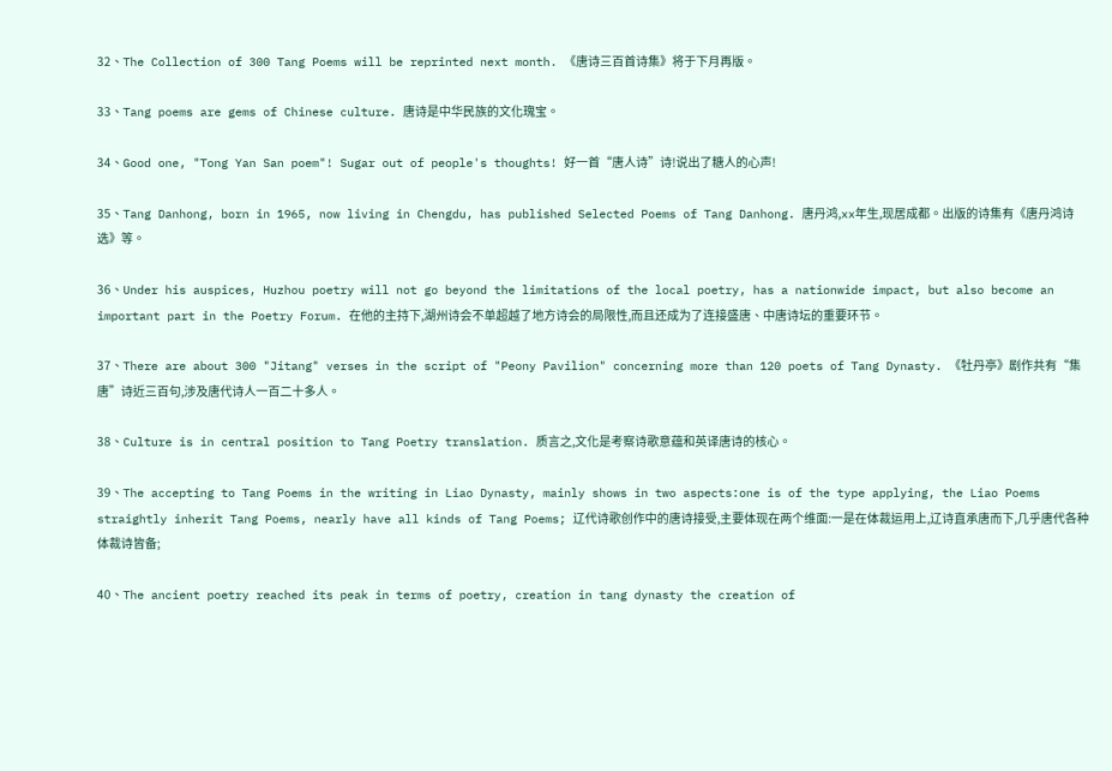32、The Collection of 300 Tang Poems will be reprinted next month. 《唐诗三百首诗集》将于下月再版。

33、Tang poems are gems of Chinese culture. 唐诗是中华民族的文化瑰宝。

34、Good one, "Tong Yan San poem"! Sugar out of people's thoughts! 好一首“唐人诗”诗!说出了糖人的心声!

35、Tang Danhong, born in 1965, now living in Chengdu, has published Selected Poems of Tang Danhong. 唐丹鸿,xx年生,现居成都。出版的诗集有《唐丹鸿诗选》等。

36、Under his auspices, Huzhou poetry will not go beyond the limitations of the local poetry, has a nationwide impact, but also become an important part in the Poetry Forum. 在他的主持下,湖州诗会不单超越了地方诗会的局限性,而且还成为了连接盛唐、中唐诗坛的重要环节。

37、There are about 300 "Jitang" verses in the script of "Peony Pavilion" concerning more than 120 poets of Tang Dynasty. 《牡丹亭》剧作共有“集唐”诗近三百句,涉及唐代诗人一百二十多人。

38、Culture is in central position to Tang Poetry translation. 质言之,文化是考察诗歌意蕴和英译唐诗的核心。

39、The accepting to Tang Poems in the writing in Liao Dynasty, mainly shows in two aspects:one is of the type applying, the Liao Poems straightly inherit Tang Poems, nearly have all kinds of Tang Poems; 辽代诗歌创作中的唐诗接受,主要体现在两个维面:一是在体裁运用上,辽诗直承唐而下,几乎唐代各种体裁诗皆备;

40、The ancient poetry reached its peak in terms of poetry, creation in tang dynasty the creation of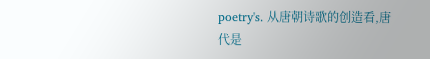poetry's. 从唐朝诗歌的创造看,唐代是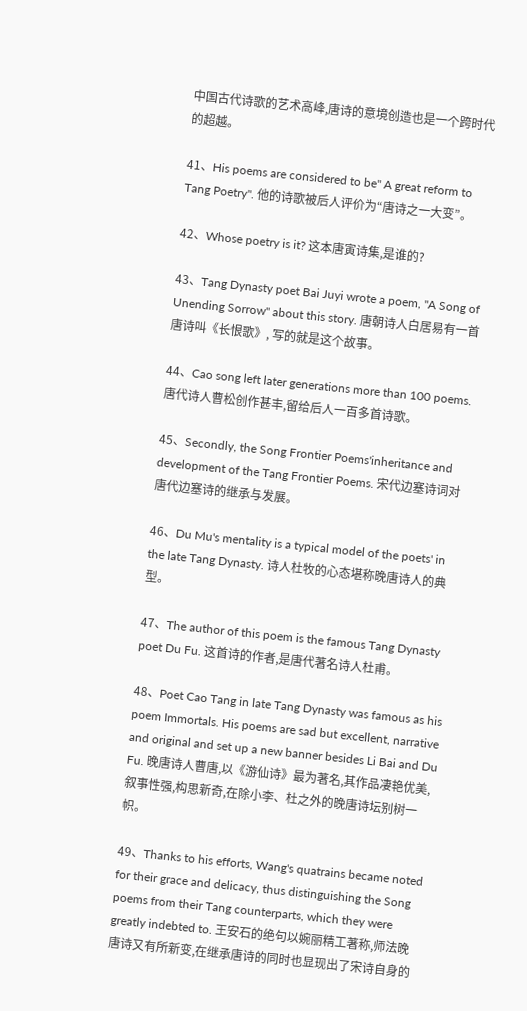中国古代诗歌的艺术高峰,唐诗的意境创造也是一个跨时代的超越。

41、His poems are considered to be" A great reform to Tang Poetry". 他的诗歌被后人评价为“唐诗之一大变”。

42、Whose poetry is it? 这本唐寅诗集,是谁的?

43、Tang Dynasty poet Bai Juyi wrote a poem, "A Song of Unending Sorrow" about this story. 唐朝诗人白居易有一首唐诗叫《长恨歌》, 写的就是这个故事。

44、Cao song left later generations more than 100 poems. 唐代诗人曹松创作甚丰,留给后人一百多首诗歌。

45、Secondly, the Song Frontier Poems'inheritance and development of the Tang Frontier Poems. 宋代边塞诗词对唐代边塞诗的继承与发展。

46、Du Mu's mentality is a typical model of the poets' in the late Tang Dynasty. 诗人杜牧的心态堪称晚唐诗人的典型。

47、The author of this poem is the famous Tang Dynasty poet Du Fu. 这首诗的作者,是唐代著名诗人杜甫。

48、Poet Cao Tang in late Tang Dynasty was famous as his poem Immortals. His poems are sad but excellent, narrative and original and set up a new banner besides Li Bai and Du Fu. 晚唐诗人曹唐,以《游仙诗》最为著名,其作品凄艳优美,叙事性强,构思新奇,在除小李、杜之外的晚唐诗坛别树一帜。

49、Thanks to his efforts, Wang's quatrains became noted for their grace and delicacy, thus distinguishing the Song poems from their Tang counterparts, which they were greatly indebted to. 王安石的绝句以婉丽精工著称,师法晚唐诗又有所新变,在继承唐诗的同时也显现出了宋诗自身的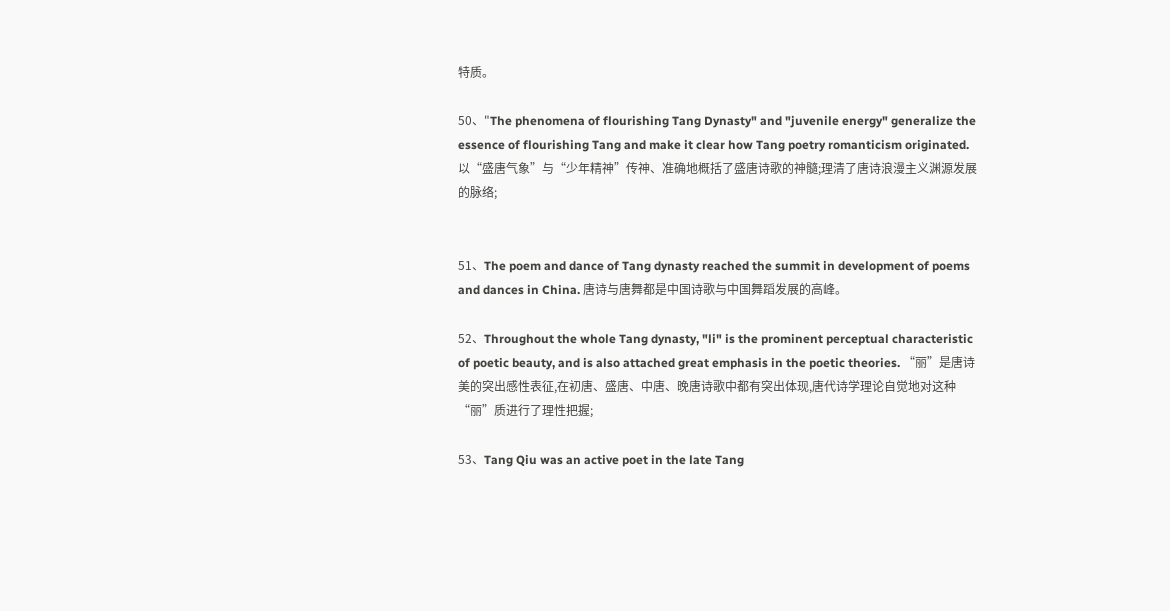特质。

50、"The phenomena of flourishing Tang Dynasty" and "juvenile energy" generalize the essence of flourishing Tang and make it clear how Tang poetry romanticism originated. 以“盛唐气象”与“少年精神”传神、准确地概括了盛唐诗歌的神髓;理清了唐诗浪漫主义渊源发展的脉络;


51、The poem and dance of Tang dynasty reached the summit in development of poems and dances in China. 唐诗与唐舞都是中国诗歌与中国舞蹈发展的高峰。

52、Throughout the whole Tang dynasty, "li" is the prominent perceptual characteristic of poetic beauty, and is also attached great emphasis in the poetic theories. “丽”是唐诗美的突出感性表征,在初唐、盛唐、中唐、晚唐诗歌中都有突出体现,唐代诗学理论自觉地对这种“丽”质进行了理性把握;

53、Tang Qiu was an active poet in the late Tang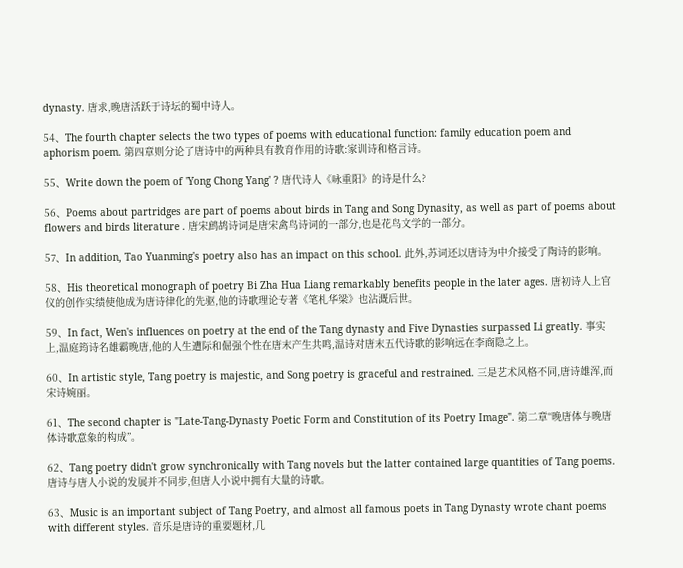dynasty. 唐求,晚唐活跃于诗坛的蜀中诗人。

54、The fourth chapter selects the two types of poems with educational function: family education poem and aphorism poem. 第四章则分论了唐诗中的两种具有教育作用的诗歌:家训诗和格言诗。

55、Write down the poem of 'Yong Chong Yang' ? 唐代诗人《咏重阳》的诗是什么?

56、Poems about partridges are part of poems about birds in Tang and Song Dynasity, as well as part of poems about flowers and birds literature . 唐宋鹧鸪诗词是唐宋禽鸟诗词的一部分,也是花鸟文学的一部分。

57、In addition, Tao Yuanming's poetry also has an impact on this school. 此外,苏词还以唐诗为中介接受了陶诗的影响。

58、His theoretical monograph of poetry Bi Zha Hua Liang remarkably benefits people in the later ages. 唐初诗人上官仪的创作实绩使他成为唐诗律化的先驱,他的诗歌理论专著《笔札华梁》也沾溉后世。

59、In fact, Wen's influences on poetry at the end of the Tang dynasty and Five Dynasties surpassed Li greatly. 事实上,温庭筠诗名雄霸晚唐,他的人生遭际和倔强个性在唐末产生共鸣,温诗对唐末五代诗歌的影响远在李商隐之上。

60、In artistic style, Tang poetry is majestic, and Song poetry is graceful and restrained. 三是艺术风格不同,唐诗雄浑,而宋诗婉丽。

61、The second chapter is "Late-Tang-Dynasty Poetic Form and Constitution of its Poetry Image". 第二章“晚唐体与晚唐体诗歌意象的构成”。

62、Tang poetry didn't grow synchronically with Tang novels but the latter contained large quantities of Tang poems. 唐诗与唐人小说的发展并不同步,但唐人小说中拥有大量的诗歌。

63、Music is an important subject of Tang Poetry, and almost all famous poets in Tang Dynasty wrote chant poems with different styles. 音乐是唐诗的重要题材,几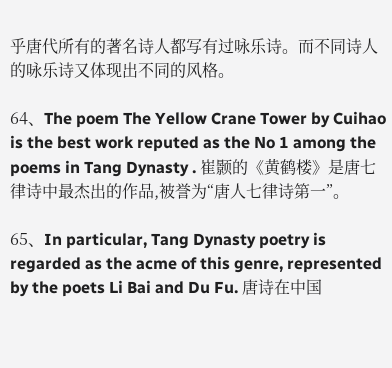乎唐代所有的著名诗人都写有过咏乐诗。而不同诗人的咏乐诗又体现出不同的风格。

64、The poem The Yellow Crane Tower by Cuihao is the best work reputed as the No 1 among the poems in Tang Dynasty . 崔颢的《黄鹤楼》是唐七律诗中最杰出的作品,被誉为“唐人七律诗第一”。

65、In particular, Tang Dynasty poetry is regarded as the acme of this genre, represented by the poets Li Bai and Du Fu. 唐诗在中国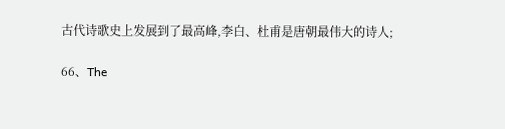古代诗歌史上发展到了最高峰,李白、杜甫是唐朝最伟大的诗人;

66、The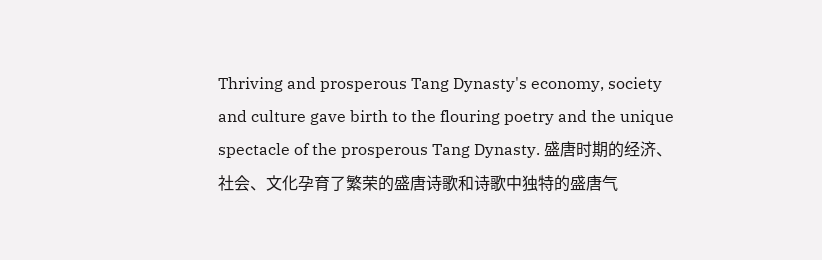Thriving and prosperous Tang Dynasty's economy, society and culture gave birth to the flouring poetry and the unique spectacle of the prosperous Tang Dynasty. 盛唐时期的经济、社会、文化孕育了繁荣的盛唐诗歌和诗歌中独特的盛唐气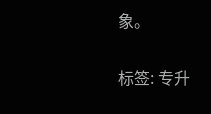象。


标签: 专升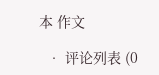本 作文

  • 评论列表 (0